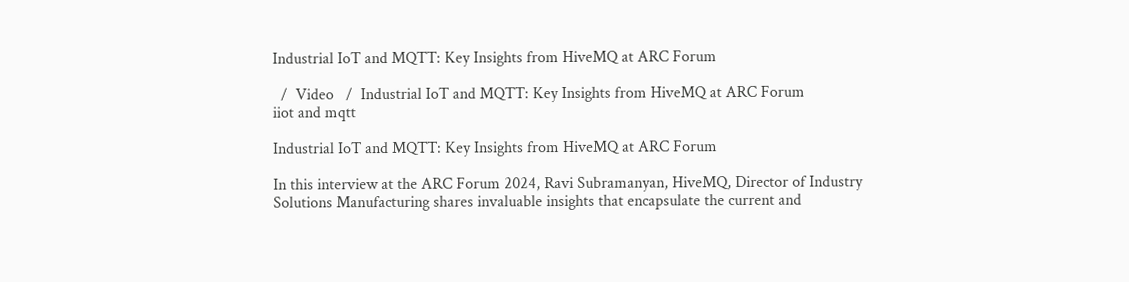Industrial IoT and MQTT: Key Insights from HiveMQ at ARC Forum

  /  Video   /  Industrial IoT and MQTT: Key Insights from HiveMQ at ARC Forum
iiot and mqtt

Industrial IoT and MQTT: Key Insights from HiveMQ at ARC Forum

In this interview at the ARC Forum 2024, Ravi Subramanyan, HiveMQ, Director of Industry Solutions Manufacturing shares invaluable insights that encapsulate the current and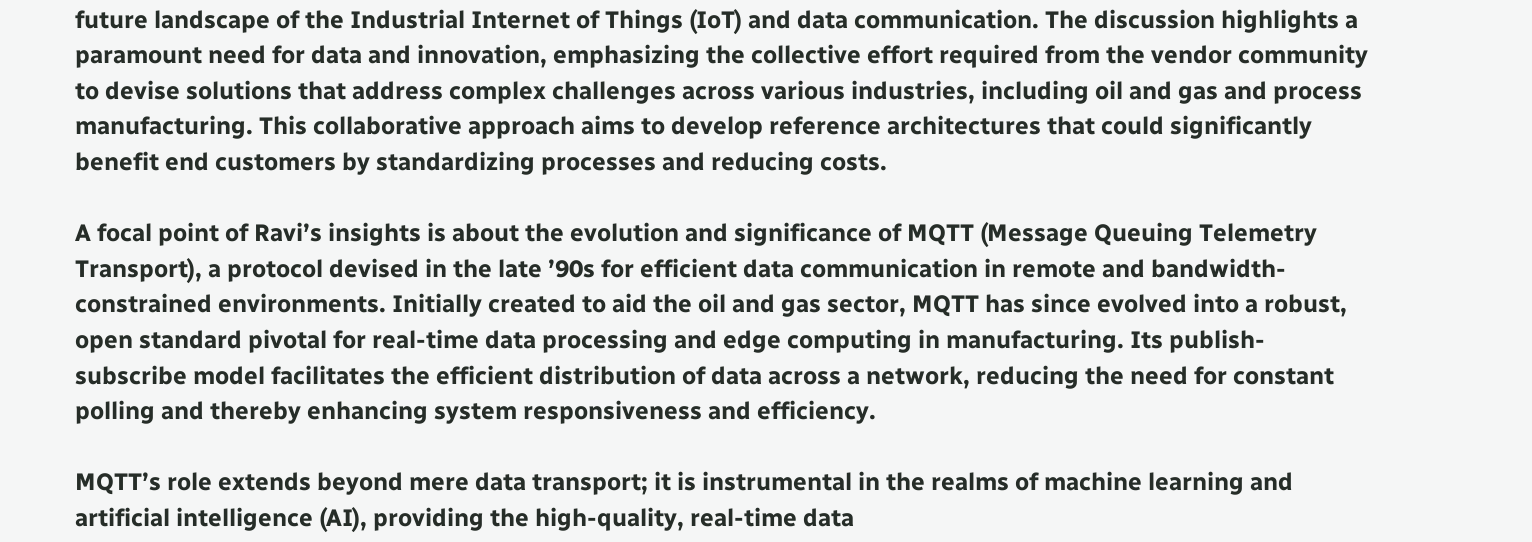future landscape of the Industrial Internet of Things (IoT) and data communication. The discussion highlights a paramount need for data and innovation, emphasizing the collective effort required from the vendor community to devise solutions that address complex challenges across various industries, including oil and gas and process manufacturing. This collaborative approach aims to develop reference architectures that could significantly benefit end customers by standardizing processes and reducing costs.

A focal point of Ravi’s insights is about the evolution and significance of MQTT (Message Queuing Telemetry Transport), a protocol devised in the late ’90s for efficient data communication in remote and bandwidth-constrained environments. Initially created to aid the oil and gas sector, MQTT has since evolved into a robust, open standard pivotal for real-time data processing and edge computing in manufacturing. Its publish-subscribe model facilitates the efficient distribution of data across a network, reducing the need for constant polling and thereby enhancing system responsiveness and efficiency.

MQTT’s role extends beyond mere data transport; it is instrumental in the realms of machine learning and artificial intelligence (AI), providing the high-quality, real-time data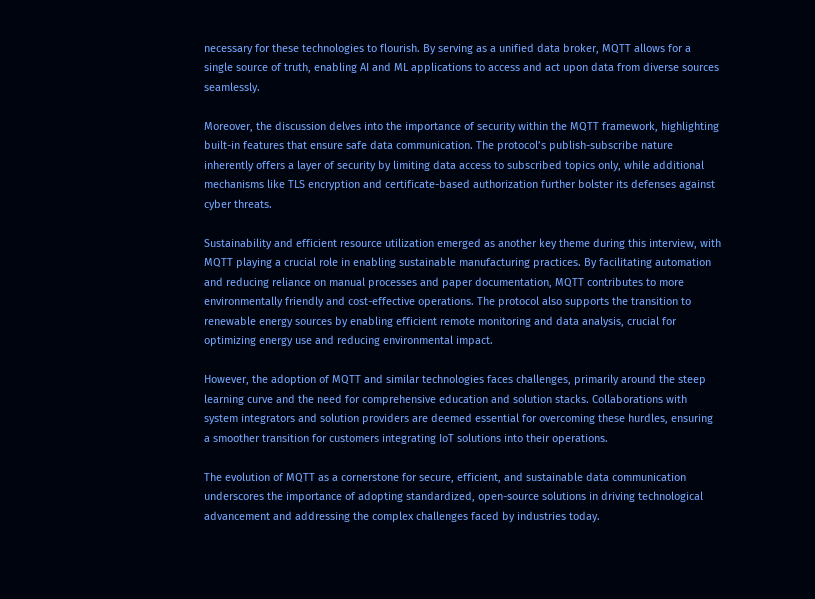necessary for these technologies to flourish. By serving as a unified data broker, MQTT allows for a single source of truth, enabling AI and ML applications to access and act upon data from diverse sources seamlessly.

Moreover, the discussion delves into the importance of security within the MQTT framework, highlighting built-in features that ensure safe data communication. The protocol’s publish-subscribe nature inherently offers a layer of security by limiting data access to subscribed topics only, while additional mechanisms like TLS encryption and certificate-based authorization further bolster its defenses against cyber threats.

Sustainability and efficient resource utilization emerged as another key theme during this interview, with MQTT playing a crucial role in enabling sustainable manufacturing practices. By facilitating automation and reducing reliance on manual processes and paper documentation, MQTT contributes to more environmentally friendly and cost-effective operations. The protocol also supports the transition to renewable energy sources by enabling efficient remote monitoring and data analysis, crucial for optimizing energy use and reducing environmental impact.

However, the adoption of MQTT and similar technologies faces challenges, primarily around the steep learning curve and the need for comprehensive education and solution stacks. Collaborations with system integrators and solution providers are deemed essential for overcoming these hurdles, ensuring a smoother transition for customers integrating IoT solutions into their operations.

The evolution of MQTT as a cornerstone for secure, efficient, and sustainable data communication underscores the importance of adopting standardized, open-source solutions in driving technological advancement and addressing the complex challenges faced by industries today.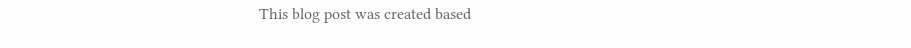This blog post was created based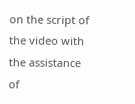on the script of the video with the assistance of